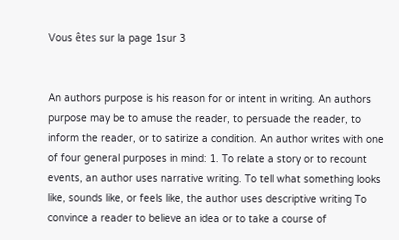Vous êtes sur la page 1sur 3


An authors purpose is his reason for or intent in writing. An authors purpose may be to amuse the reader, to persuade the reader, to inform the reader, or to satirize a condition. An author writes with one of four general purposes in mind: 1. To relate a story or to recount events, an author uses narrative writing. To tell what something looks like, sounds like, or feels like, the author uses descriptive writing To convince a reader to believe an idea or to take a course of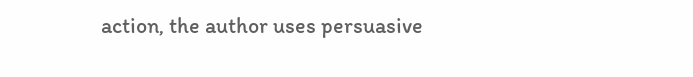action, the author uses persuasive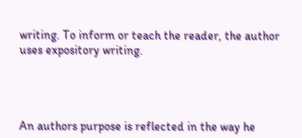writing. To inform or teach the reader, the author uses expository writing.




An authors purpose is reflected in the way he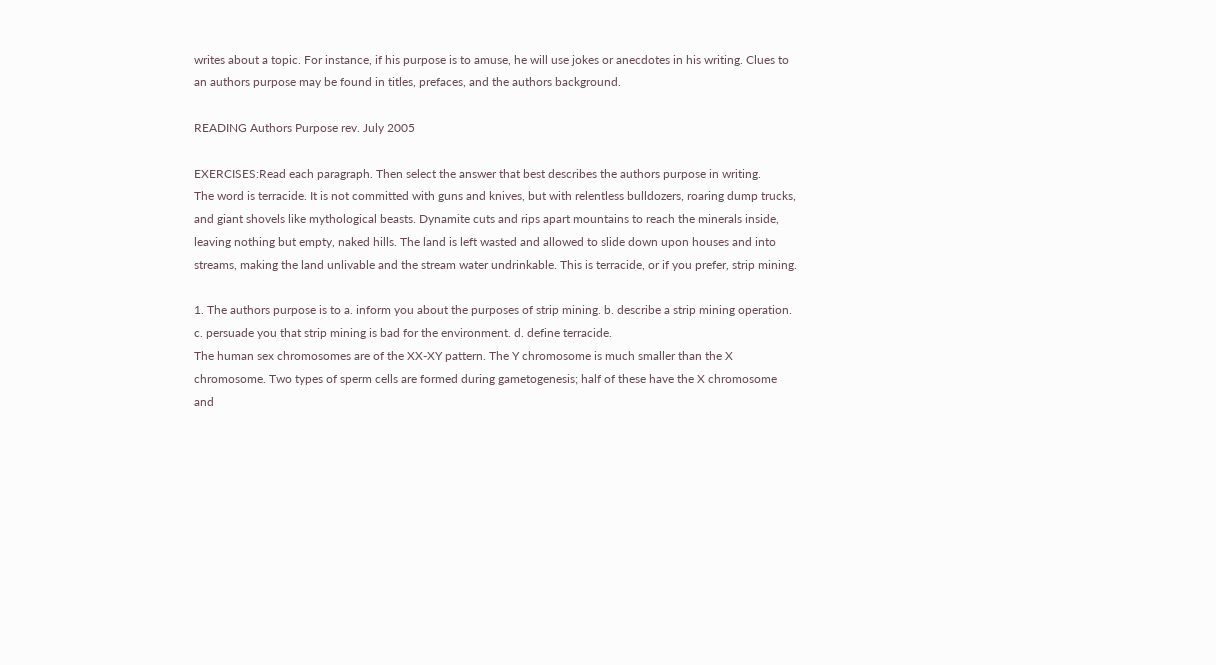writes about a topic. For instance, if his purpose is to amuse, he will use jokes or anecdotes in his writing. Clues to an authors purpose may be found in titles, prefaces, and the authors background.

READING Authors Purpose rev. July 2005

EXERCISES:Read each paragraph. Then select the answer that best describes the authors purpose in writing.
The word is terracide. It is not committed with guns and knives, but with relentless bulldozers, roaring dump trucks, and giant shovels like mythological beasts. Dynamite cuts and rips apart mountains to reach the minerals inside, leaving nothing but empty, naked hills. The land is left wasted and allowed to slide down upon houses and into streams, making the land unlivable and the stream water undrinkable. This is terracide, or if you prefer, strip mining.

1. The authors purpose is to a. inform you about the purposes of strip mining. b. describe a strip mining operation. c. persuade you that strip mining is bad for the environment. d. define terracide.
The human sex chromosomes are of the XX-XY pattern. The Y chromosome is much smaller than the X chromosome. Two types of sperm cells are formed during gametogenesis; half of these have the X chromosome and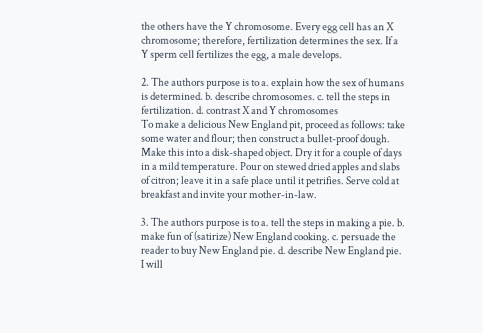the others have the Y chromosome. Every egg cell has an X chromosome; therefore, fertilization determines the sex. If a Y sperm cell fertilizes the egg, a male develops.

2. The authors purpose is to a. explain how the sex of humans is determined. b. describe chromosomes. c. tell the steps in fertilization. d. contrast X and Y chromosomes
To make a delicious New England pit, proceed as follows: take some water and flour; then construct a bullet-proof dough. Make this into a disk-shaped object. Dry it for a couple of days in a mild temperature. Pour on stewed dried apples and slabs of citron; leave it in a safe place until it petrifies. Serve cold at breakfast and invite your mother-in-law.

3. The authors purpose is to a. tell the steps in making a pie. b. make fun of (satirize) New England cooking. c. persuade the reader to buy New England pie. d. describe New England pie.
I will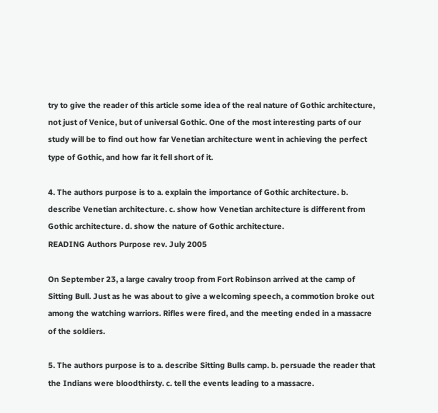try to give the reader of this article some idea of the real nature of Gothic architecture, not just of Venice, but of universal Gothic. One of the most interesting parts of our study will be to find out how far Venetian architecture went in achieving the perfect type of Gothic, and how far it fell short of it.

4. The authors purpose is to a. explain the importance of Gothic architecture. b. describe Venetian architecture. c. show how Venetian architecture is different from Gothic architecture. d. show the nature of Gothic architecture.
READING Authors Purpose rev. July 2005

On September 23, a large cavalry troop from Fort Robinson arrived at the camp of Sitting Bull. Just as he was about to give a welcoming speech, a commotion broke out among the watching warriors. Rifles were fired, and the meeting ended in a massacre of the soldiers.

5. The authors purpose is to a. describe Sitting Bulls camp. b. persuade the reader that the Indians were bloodthirsty. c. tell the events leading to a massacre.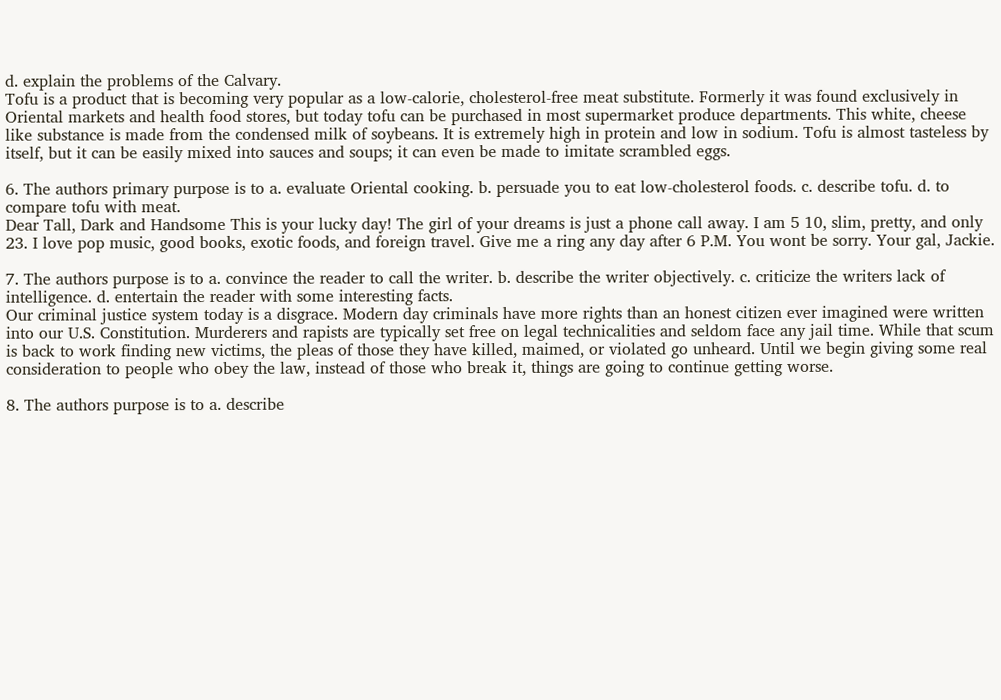d. explain the problems of the Calvary.
Tofu is a product that is becoming very popular as a low-calorie, cholesterol-free meat substitute. Formerly it was found exclusively in Oriental markets and health food stores, but today tofu can be purchased in most supermarket produce departments. This white, cheese like substance is made from the condensed milk of soybeans. It is extremely high in protein and low in sodium. Tofu is almost tasteless by itself, but it can be easily mixed into sauces and soups; it can even be made to imitate scrambled eggs.

6. The authors primary purpose is to a. evaluate Oriental cooking. b. persuade you to eat low-cholesterol foods. c. describe tofu. d. to compare tofu with meat.
Dear Tall, Dark and Handsome This is your lucky day! The girl of your dreams is just a phone call away. I am 5 10, slim, pretty, and only 23. I love pop music, good books, exotic foods, and foreign travel. Give me a ring any day after 6 P.M. You wont be sorry. Your gal, Jackie.

7. The authors purpose is to a. convince the reader to call the writer. b. describe the writer objectively. c. criticize the writers lack of intelligence. d. entertain the reader with some interesting facts.
Our criminal justice system today is a disgrace. Modern day criminals have more rights than an honest citizen ever imagined were written into our U.S. Constitution. Murderers and rapists are typically set free on legal technicalities and seldom face any jail time. While that scum is back to work finding new victims, the pleas of those they have killed, maimed, or violated go unheard. Until we begin giving some real consideration to people who obey the law, instead of those who break it, things are going to continue getting worse.

8. The authors purpose is to a. describe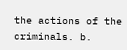the actions of the criminals. b.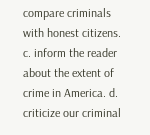compare criminals with honest citizens. c. inform the reader about the extent of crime in America. d. criticize our criminal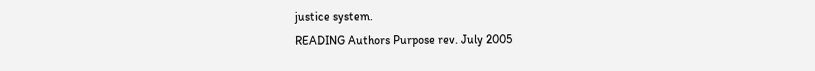justice system.
READING Authors Purpose rev. July 2005